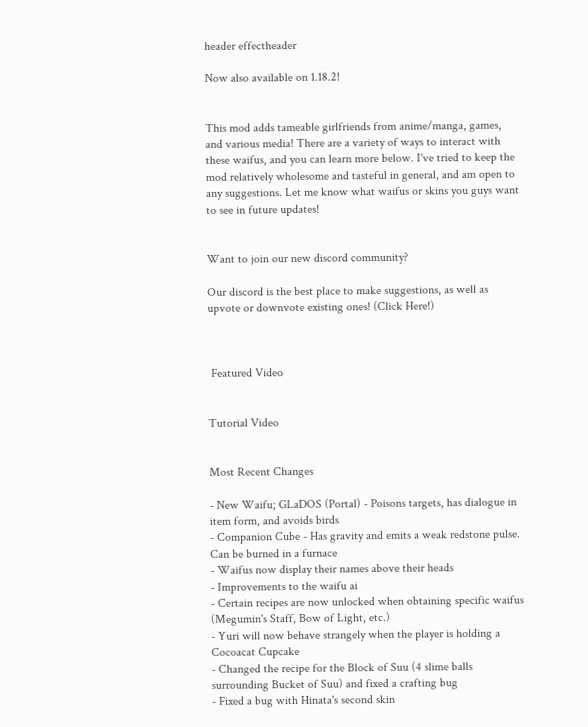header effectheader

Now also available on 1.18.2!


This mod adds tameable girlfriends from anime/manga, games, and various media! There are a variety of ways to interact with these waifus, and you can learn more below. I've tried to keep the mod relatively wholesome and tasteful in general, and am open to any suggestions. Let me know what waifus or skins you guys want to see in future updates!


Want to join our new discord community?

Our discord is the best place to make suggestions, as well as upvote or downvote existing ones! (Click Here!)



 Featured Video


Tutorial Video


Most Recent Changes

- New Waifu; GLaDOS (Portal) - Poisons targets, has dialogue in item form, and avoids birds
- Companion Cube - Has gravity and emits a weak redstone pulse. Can be burned in a furnace
- Waifus now display their names above their heads
- Improvements to the waifu ai
- Certain recipes are now unlocked when obtaining specific waifus (Megumin's Staff, Bow of Light, etc.)
- Yuri will now behave strangely when the player is holding a Cocoacat Cupcake
- Changed the recipe for the Block of Suu (4 slime balls surrounding Bucket of Suu) and fixed a crafting bug
- Fixed a bug with Hinata's second skin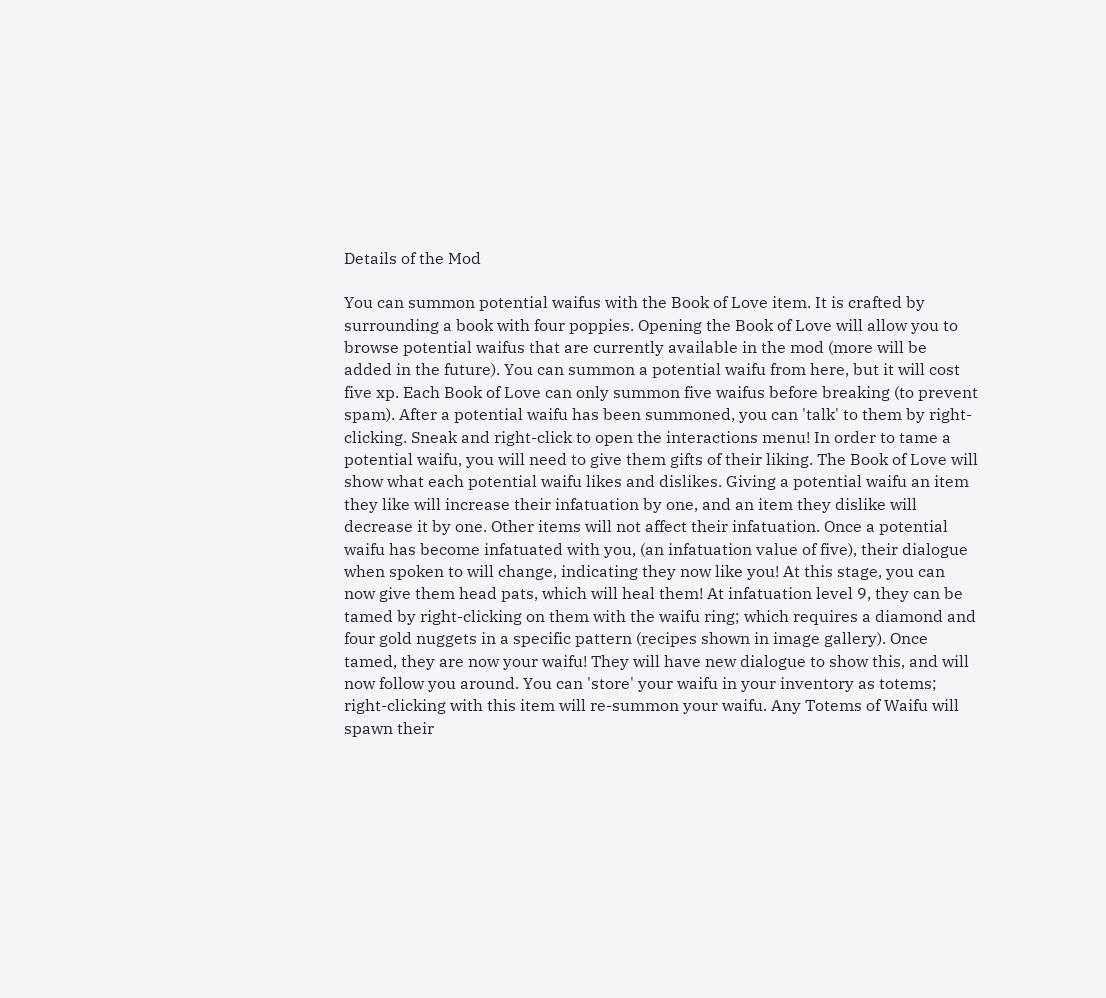Details of the Mod

You can summon potential waifus with the Book of Love item. It is crafted by surrounding a book with four poppies. Opening the Book of Love will allow you to browse potential waifus that are currently available in the mod (more will be added in the future). You can summon a potential waifu from here, but it will cost five xp. Each Book of Love can only summon five waifus before breaking (to prevent spam). After a potential waifu has been summoned, you can 'talk' to them by right-clicking. Sneak and right-click to open the interactions menu! In order to tame a potential waifu, you will need to give them gifts of their liking. The Book of Love will show what each potential waifu likes and dislikes. Giving a potential waifu an item they like will increase their infatuation by one, and an item they dislike will decrease it by one. Other items will not affect their infatuation. Once a potential waifu has become infatuated with you, (an infatuation value of five), their dialogue when spoken to will change, indicating they now like you! At this stage, you can now give them head pats, which will heal them! At infatuation level 9, they can be tamed by right-clicking on them with the waifu ring; which requires a diamond and four gold nuggets in a specific pattern (recipes shown in image gallery). Once tamed, they are now your waifu! They will have new dialogue to show this, and will now follow you around. You can 'store' your waifu in your inventory as totems; right-clicking with this item will re-summon your waifu. Any Totems of Waifu will spawn their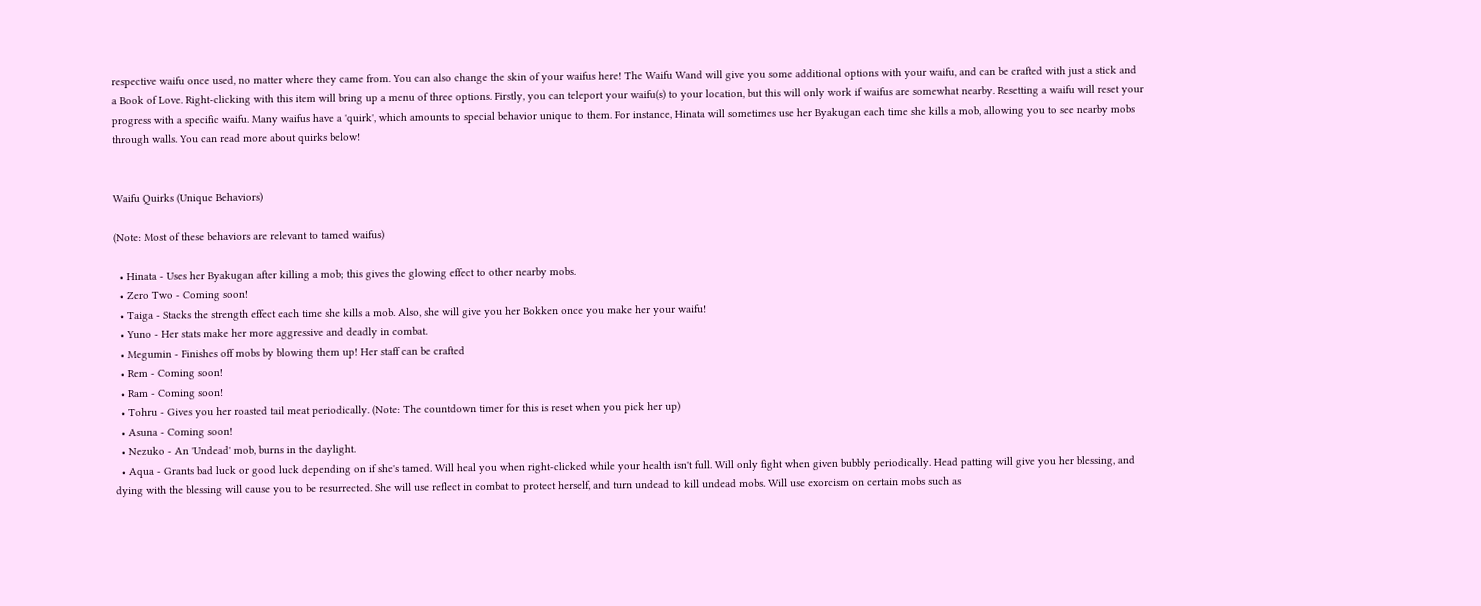respective waifu once used, no matter where they came from. You can also change the skin of your waifus here! The Waifu Wand will give you some additional options with your waifu, and can be crafted with just a stick and a Book of Love. Right-clicking with this item will bring up a menu of three options. Firstly, you can teleport your waifu(s) to your location, but this will only work if waifus are somewhat nearby. Resetting a waifu will reset your progress with a specific waifu. Many waifus have a 'quirk', which amounts to special behavior unique to them. For instance, Hinata will sometimes use her Byakugan each time she kills a mob, allowing you to see nearby mobs through walls. You can read more about quirks below!


Waifu Quirks (Unique Behaviors)

(Note: Most of these behaviors are relevant to tamed waifus)

  • Hinata - Uses her Byakugan after killing a mob; this gives the glowing effect to other nearby mobs.
  • Zero Two - Coming soon!
  • Taiga - Stacks the strength effect each time she kills a mob. Also, she will give you her Bokken once you make her your waifu!
  • Yuno - Her stats make her more aggressive and deadly in combat.
  • Megumin - Finishes off mobs by blowing them up! Her staff can be crafted
  • Rem - Coming soon!
  • Ram - Coming soon!
  • Tohru - Gives you her roasted tail meat periodically. (Note: The countdown timer for this is reset when you pick her up)
  • Asuna - Coming soon!
  • Nezuko - An 'Undead' mob, burns in the daylight.
  • Aqua - Grants bad luck or good luck depending on if she's tamed. Will heal you when right-clicked while your health isn't full. Will only fight when given bubbly periodically. Head patting will give you her blessing, and dying with the blessing will cause you to be resurrected. She will use reflect in combat to protect herself, and turn undead to kill undead mobs. Will use exorcism on certain mobs such as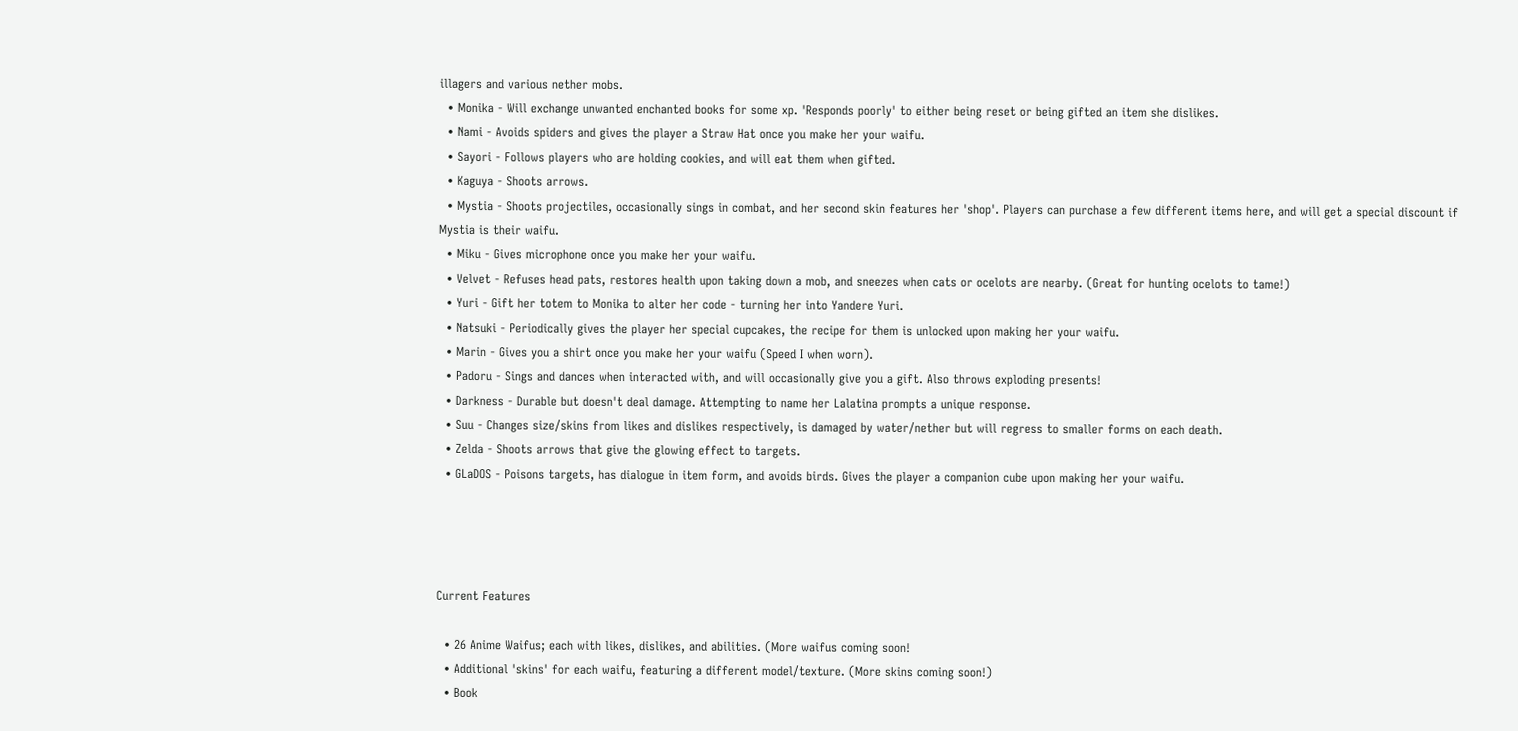illagers and various nether mobs.
  • Monika - Will exchange unwanted enchanted books for some xp. 'Responds poorly' to either being reset or being gifted an item she dislikes.
  • Nami - Avoids spiders and gives the player a Straw Hat once you make her your waifu.
  • Sayori - Follows players who are holding cookies, and will eat them when gifted.
  • Kaguya - Shoots arrows.
  • Mystia - Shoots projectiles, occasionally sings in combat, and her second skin features her 'shop'. Players can purchase a few different items here, and will get a special discount if Mystia is their waifu.
  • Miku - Gives microphone once you make her your waifu.
  • Velvet - Refuses head pats, restores health upon taking down a mob, and sneezes when cats or ocelots are nearby. (Great for hunting ocelots to tame!)
  • Yuri - Gift her totem to Monika to alter her code - turning her into Yandere Yuri.
  • Natsuki - Periodically gives the player her special cupcakes, the recipe for them is unlocked upon making her your waifu.
  • Marin - Gives you a shirt once you make her your waifu (Speed I when worn).
  • Padoru - Sings and dances when interacted with, and will occasionally give you a gift. Also throws exploding presents!
  • Darkness - Durable but doesn't deal damage. Attempting to name her Lalatina prompts a unique response.
  • Suu - Changes size/skins from likes and dislikes respectively, is damaged by water/nether but will regress to smaller forms on each death.
  • Zelda - Shoots arrows that give the glowing effect to targets.
  • GLaDOS - Poisons targets, has dialogue in item form, and avoids birds. Gives the player a companion cube upon making her your waifu.




Current Features

  • 26 Anime Waifus; each with likes, dislikes, and abilities. (More waifus coming soon!
  • Additional 'skins' for each waifu, featuring a different model/texture. (More skins coming soon!)
  • Book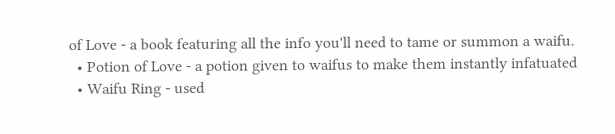of Love - a book featuring all the info you'll need to tame or summon a waifu.
  • Potion of Love - a potion given to waifus to make them instantly infatuated
  • Waifu Ring - used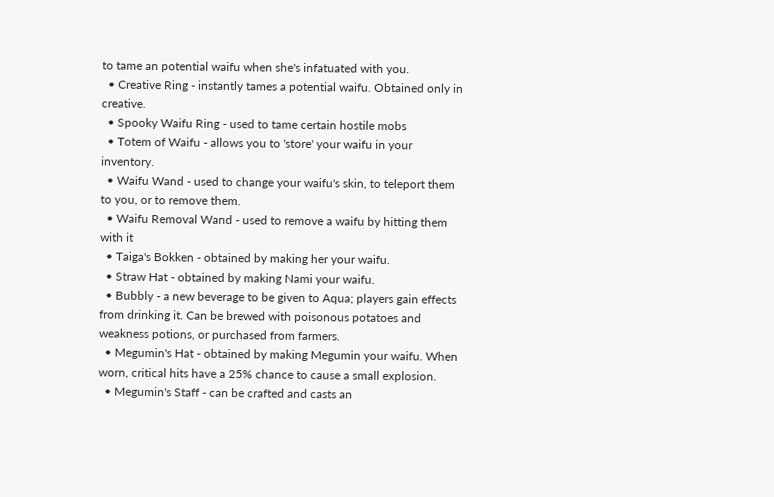to tame an potential waifu when she's infatuated with you.
  • Creative Ring - instantly tames a potential waifu. Obtained only in creative.
  • Spooky Waifu Ring - used to tame certain hostile mobs
  • Totem of Waifu - allows you to 'store' your waifu in your inventory.
  • Waifu Wand - used to change your waifu's skin, to teleport them to you, or to remove them.
  • Waifu Removal Wand - used to remove a waifu by hitting them with it
  • Taiga's Bokken - obtained by making her your waifu.
  • Straw Hat - obtained by making Nami your waifu.
  • Bubbly - a new beverage to be given to Aqua; players gain effects from drinking it. Can be brewed with poisonous potatoes and weakness potions, or purchased from farmers.
  • Megumin's Hat - obtained by making Megumin your waifu. When worn, critical hits have a 25% chance to cause a small explosion.
  • Megumin's Staff - can be crafted and casts an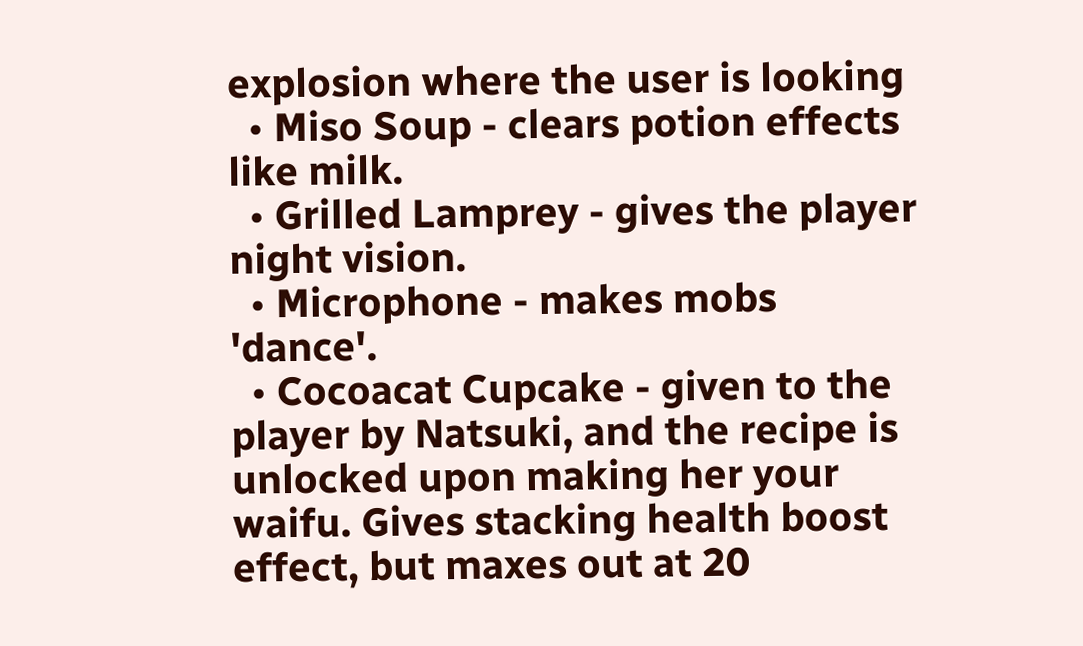explosion where the user is looking
  • Miso Soup - clears potion effects like milk.
  • Grilled Lamprey - gives the player night vision.
  • Microphone - makes mobs 'dance'.
  • Cocoacat Cupcake - given to the player by Natsuki, and the recipe is unlocked upon making her your waifu. Gives stacking health boost effect, but maxes out at 20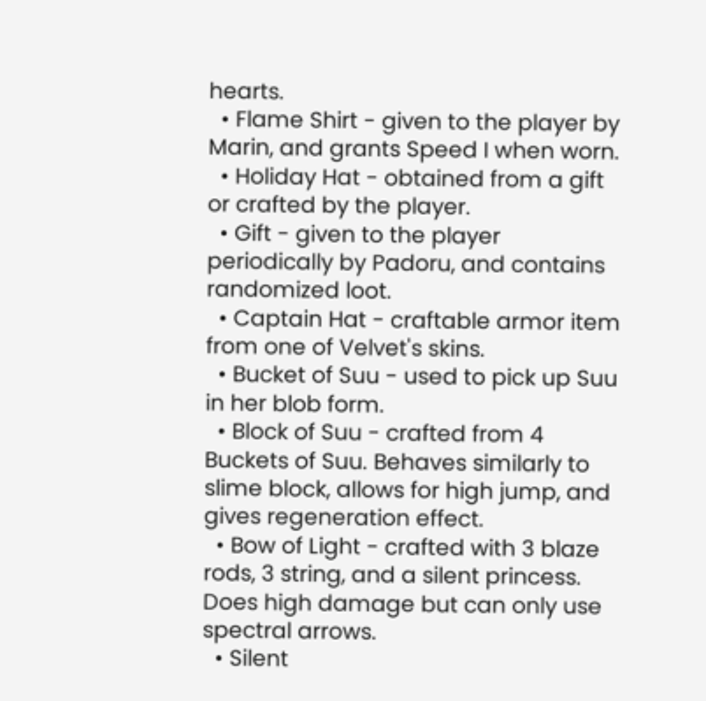hearts.
  • Flame Shirt - given to the player by Marin, and grants Speed I when worn.
  • Holiday Hat - obtained from a gift or crafted by the player.
  • Gift - given to the player periodically by Padoru, and contains randomized loot.
  • Captain Hat - craftable armor item from one of Velvet's skins.
  • Bucket of Suu - used to pick up Suu in her blob form.
  • Block of Suu - crafted from 4 Buckets of Suu. Behaves similarly to slime block, allows for high jump, and gives regeneration effect.
  • Bow of Light - crafted with 3 blaze rods, 3 string, and a silent princess. Does high damage but can only use spectral arrows.
  • Silent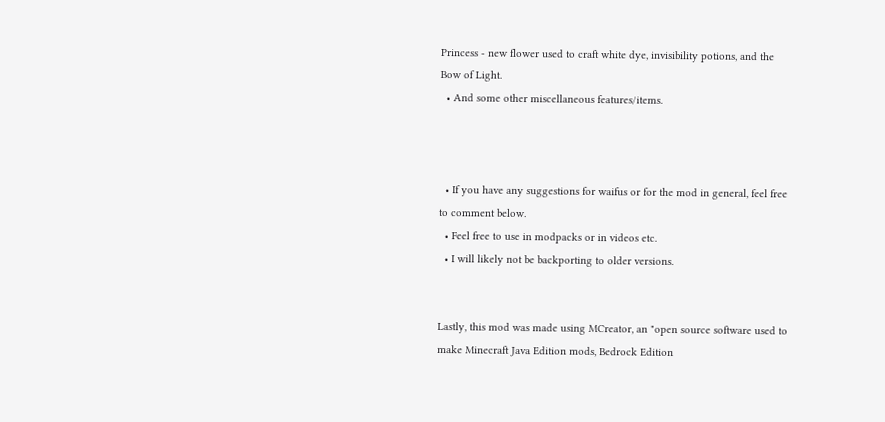Princess - new flower used to craft white dye, invisibility potions, and the Bow of Light.
  • And some other miscellaneous features/items.



  • If you have any suggestions for waifus or for the mod in general, feel free to comment below.
  • Feel free to use in modpacks or in videos etc.
  • I will likely not be backporting to older versions.


Lastly, this mod was made using MCreator, an "open source software used to make Minecraft Java Edition mods, Bedrock Edition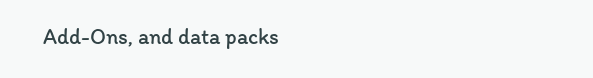Add-Ons, and data packs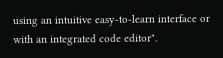using an intuitive easy-to-learn interface or with an integrated code editor".